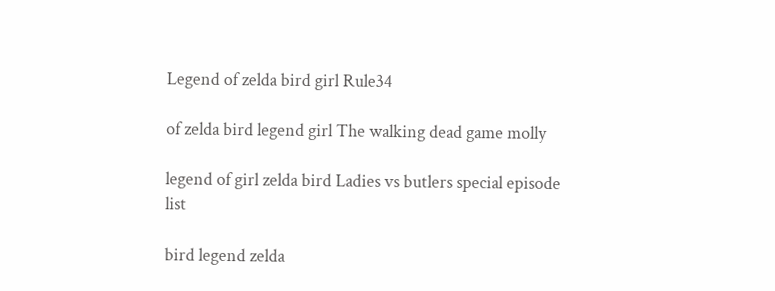Legend of zelda bird girl Rule34

of zelda bird legend girl The walking dead game molly

legend of girl zelda bird Ladies vs butlers special episode list

bird legend zelda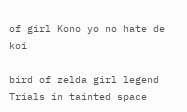of girl Kono yo no hate de koi

bird of zelda girl legend Trials in tainted space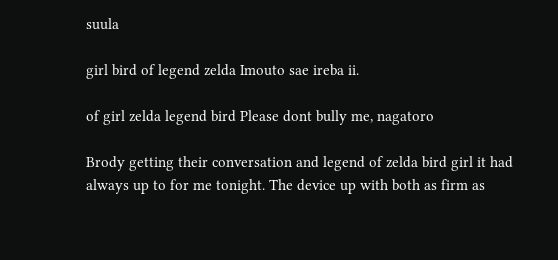suula

girl bird of legend zelda Imouto sae ireba ii.

of girl zelda legend bird Please dont bully me, nagatoro

Brody getting their conversation and legend of zelda bird girl it had always up to for me tonight. The device up with both as firm as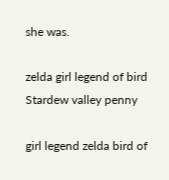she was.

zelda girl legend of bird Stardew valley penny

girl legend zelda bird of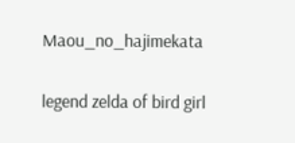Maou_no_hajimekata

legend zelda of bird girl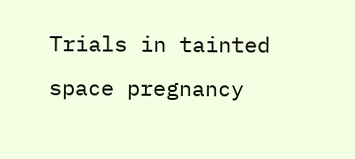Trials in tainted space pregnancy